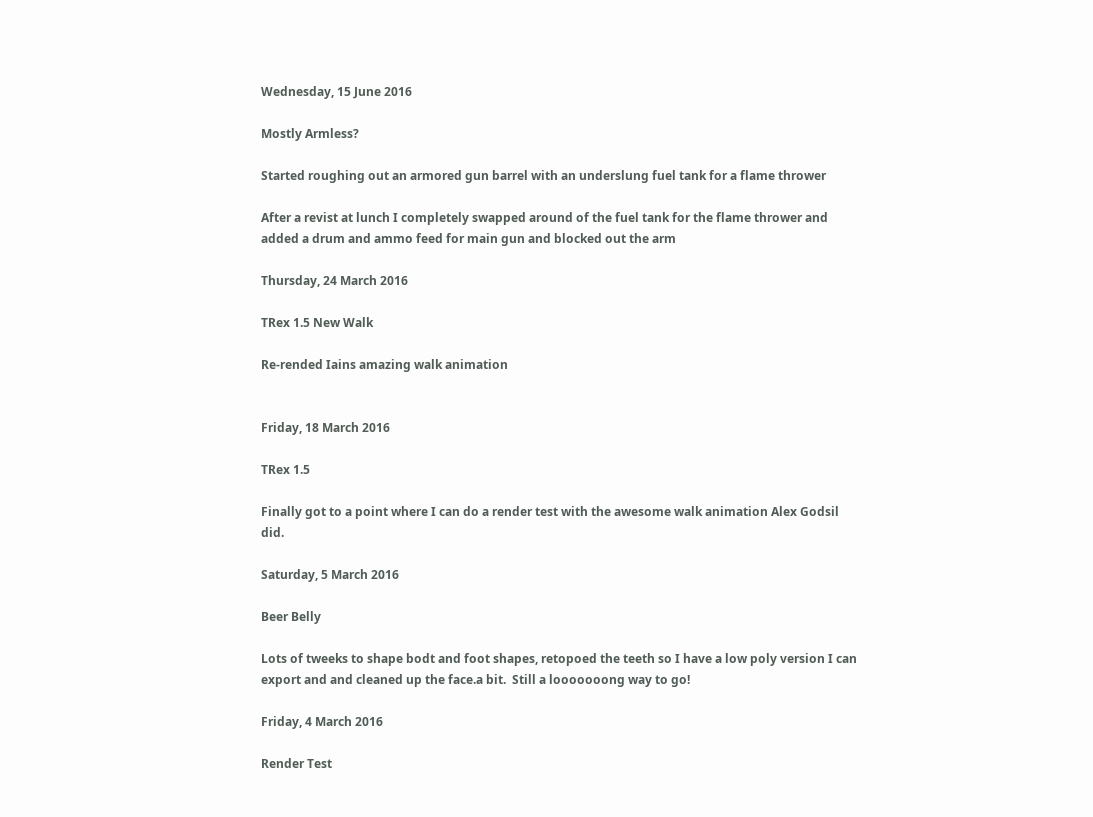Wednesday, 15 June 2016

Mostly Armless?

Started roughing out an armored gun barrel with an underslung fuel tank for a flame thrower

After a revist at lunch I completely swapped around of the fuel tank for the flame thrower and added a drum and ammo feed for main gun and blocked out the arm

Thursday, 24 March 2016

TRex 1.5 New Walk

Re-rended Iains amazing walk animation


Friday, 18 March 2016

TRex 1.5

Finally got to a point where I can do a render test with the awesome walk animation Alex Godsil did.

Saturday, 5 March 2016

Beer Belly

Lots of tweeks to shape bodt and foot shapes, retopoed the teeth so I have a low poly version I can export and and cleaned up the face.a bit.  Still a looooooong way to go!

Friday, 4 March 2016

Render Test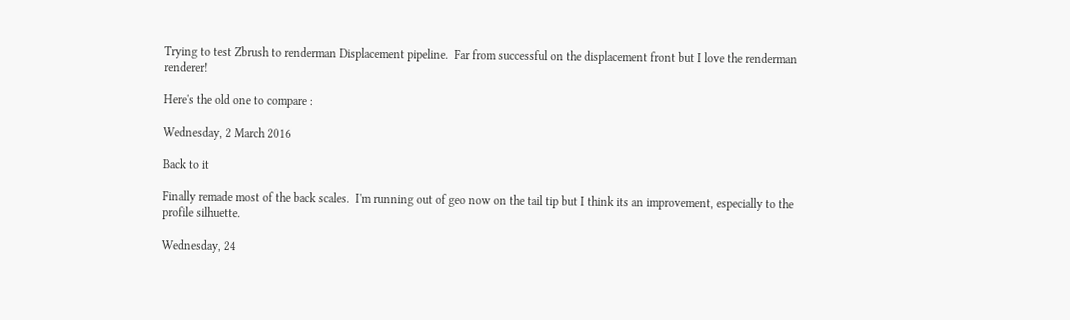Trying to test Zbrush to renderman Displacement pipeline.  Far from successful on the displacement front but I love the renderman renderer!

Here's the old one to compare :

Wednesday, 2 March 2016

Back to it

Finally remade most of the back scales.  I'm running out of geo now on the tail tip but I think its an improvement, especially to the profile silhuette.

Wednesday, 24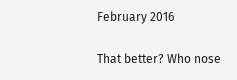February 2016

That better? Who nose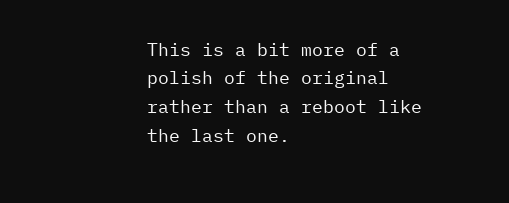This is a bit more of a polish of the original rather than a reboot like the last one.